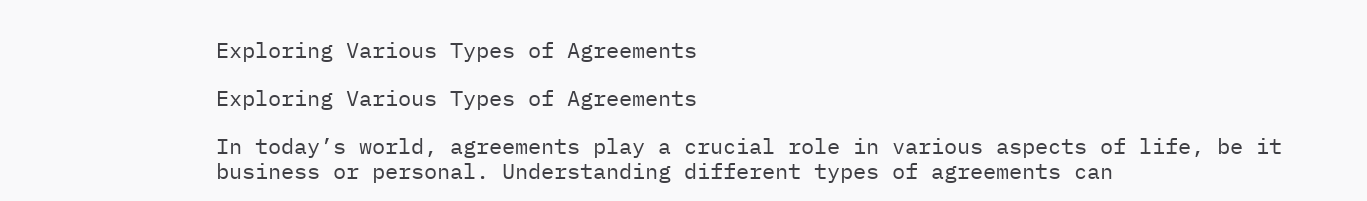Exploring Various Types of Agreements

Exploring Various Types of Agreements

In today’s world, agreements play a crucial role in various aspects of life, be it business or personal. Understanding different types of agreements can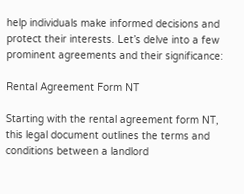help individuals make informed decisions and protect their interests. Let’s delve into a few prominent agreements and their significance:

Rental Agreement Form NT

Starting with the rental agreement form NT, this legal document outlines the terms and conditions between a landlord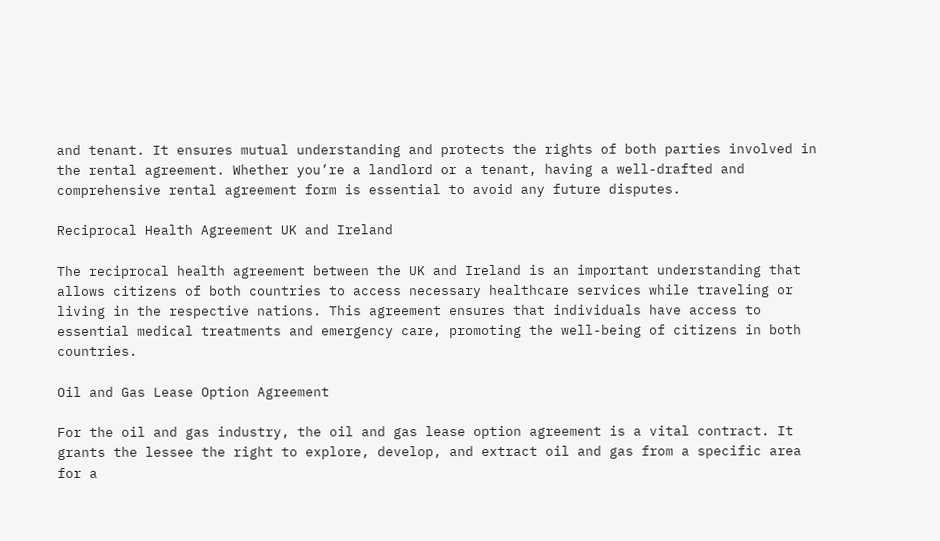and tenant. It ensures mutual understanding and protects the rights of both parties involved in the rental agreement. Whether you’re a landlord or a tenant, having a well-drafted and comprehensive rental agreement form is essential to avoid any future disputes.

Reciprocal Health Agreement UK and Ireland

The reciprocal health agreement between the UK and Ireland is an important understanding that allows citizens of both countries to access necessary healthcare services while traveling or living in the respective nations. This agreement ensures that individuals have access to essential medical treatments and emergency care, promoting the well-being of citizens in both countries.

Oil and Gas Lease Option Agreement

For the oil and gas industry, the oil and gas lease option agreement is a vital contract. It grants the lessee the right to explore, develop, and extract oil and gas from a specific area for a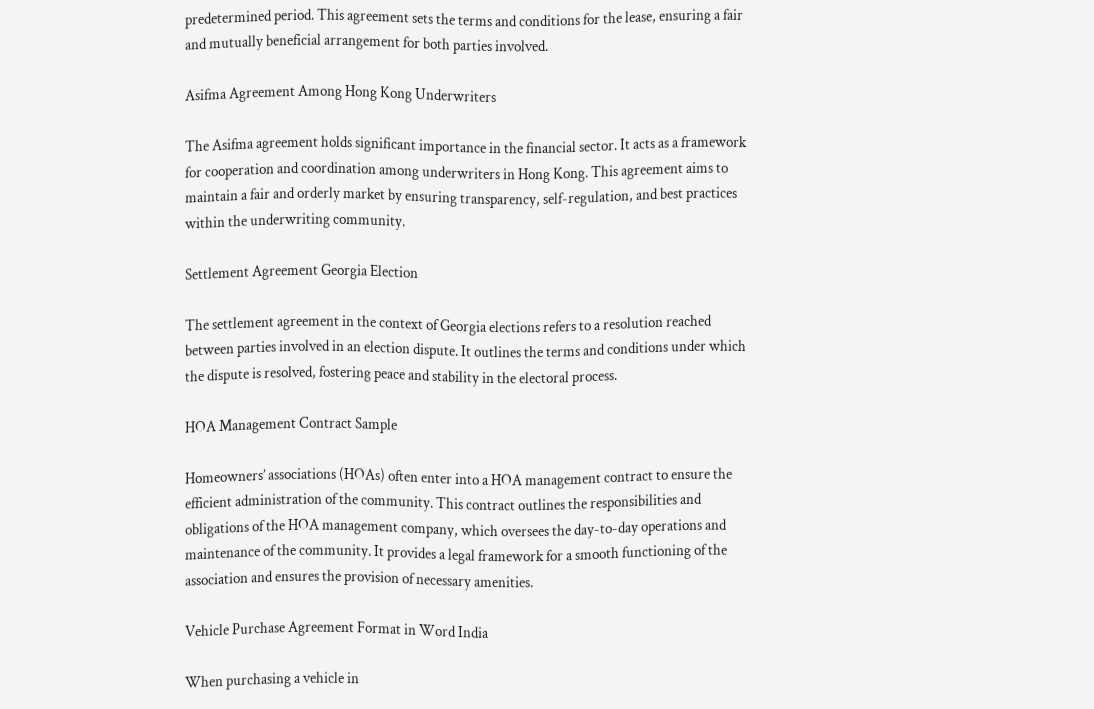predetermined period. This agreement sets the terms and conditions for the lease, ensuring a fair and mutually beneficial arrangement for both parties involved.

Asifma Agreement Among Hong Kong Underwriters

The Asifma agreement holds significant importance in the financial sector. It acts as a framework for cooperation and coordination among underwriters in Hong Kong. This agreement aims to maintain a fair and orderly market by ensuring transparency, self-regulation, and best practices within the underwriting community.

Settlement Agreement Georgia Election

The settlement agreement in the context of Georgia elections refers to a resolution reached between parties involved in an election dispute. It outlines the terms and conditions under which the dispute is resolved, fostering peace and stability in the electoral process.

HOA Management Contract Sample

Homeowners’ associations (HOAs) often enter into a HOA management contract to ensure the efficient administration of the community. This contract outlines the responsibilities and obligations of the HOA management company, which oversees the day-to-day operations and maintenance of the community. It provides a legal framework for a smooth functioning of the association and ensures the provision of necessary amenities.

Vehicle Purchase Agreement Format in Word India

When purchasing a vehicle in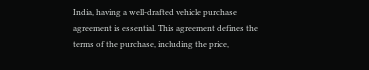India, having a well-drafted vehicle purchase agreement is essential. This agreement defines the terms of the purchase, including the price,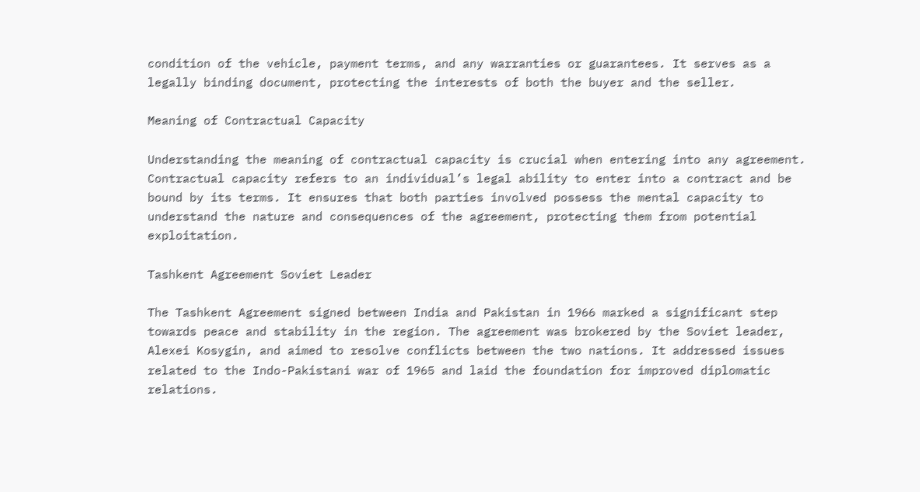condition of the vehicle, payment terms, and any warranties or guarantees. It serves as a legally binding document, protecting the interests of both the buyer and the seller.

Meaning of Contractual Capacity

Understanding the meaning of contractual capacity is crucial when entering into any agreement. Contractual capacity refers to an individual’s legal ability to enter into a contract and be bound by its terms. It ensures that both parties involved possess the mental capacity to understand the nature and consequences of the agreement, protecting them from potential exploitation.

Tashkent Agreement Soviet Leader

The Tashkent Agreement signed between India and Pakistan in 1966 marked a significant step towards peace and stability in the region. The agreement was brokered by the Soviet leader, Alexei Kosygin, and aimed to resolve conflicts between the two nations. It addressed issues related to the Indo-Pakistani war of 1965 and laid the foundation for improved diplomatic relations.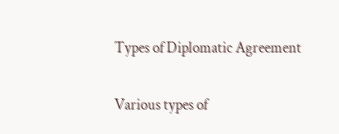Types of Diplomatic Agreement

Various types of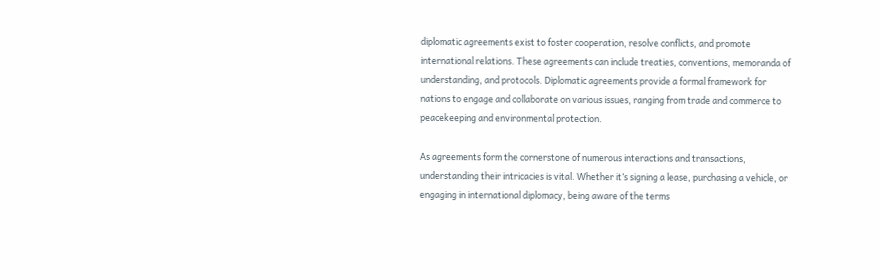diplomatic agreements exist to foster cooperation, resolve conflicts, and promote international relations. These agreements can include treaties, conventions, memoranda of understanding, and protocols. Diplomatic agreements provide a formal framework for nations to engage and collaborate on various issues, ranging from trade and commerce to peacekeeping and environmental protection.

As agreements form the cornerstone of numerous interactions and transactions, understanding their intricacies is vital. Whether it’s signing a lease, purchasing a vehicle, or engaging in international diplomacy, being aware of the terms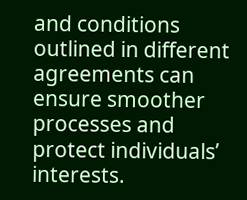and conditions outlined in different agreements can ensure smoother processes and protect individuals’ interests.